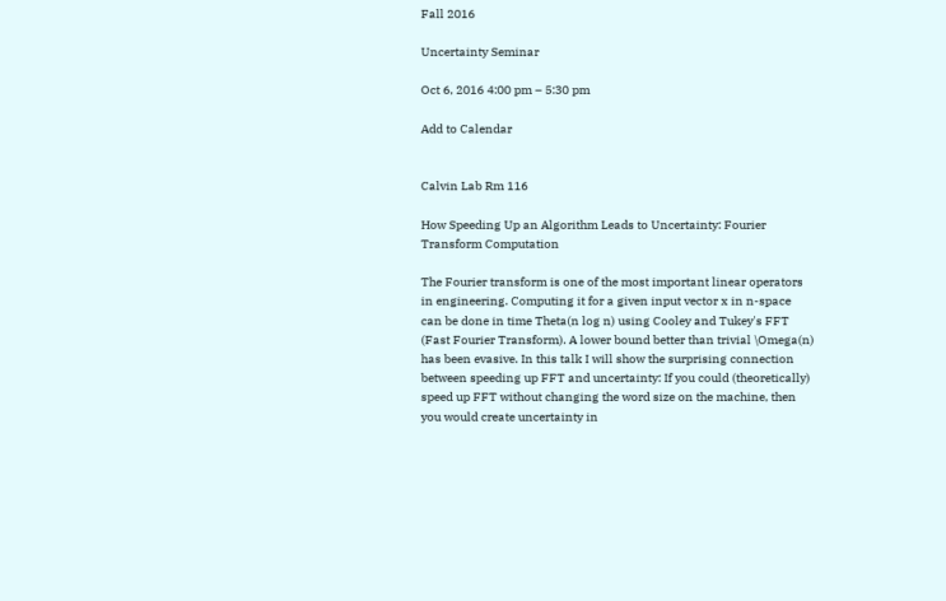Fall 2016

Uncertainty Seminar

Oct 6, 2016 4:00 pm – 5:30 pm

Add to Calendar


Calvin Lab Rm 116

How Speeding Up an Algorithm Leads to Uncertainty: Fourier Transform Computation

The Fourier transform is one of the most important linear operators in engineering. Computing it for a given input vector x in n-space can be done in time Theta(n log n) using Cooley and Tukey's FFT (Fast Fourier Transform). A lower bound better than trivial \Omega(n) has been evasive. In this talk I will show the surprising connection between speeding up FFT and uncertainty: If you could (theoretically) speed up FFT without changing the word size on the machine, then you would create uncertainty in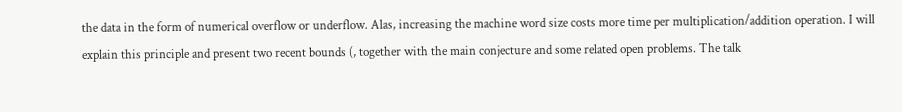the data in the form of numerical overflow or underflow. Alas, increasing the machine word size costs more time per multiplication/addition operation. I will explain this principle and present two recent bounds (, together with the main conjecture and some related open problems. The talk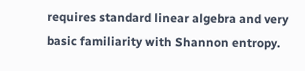requires standard linear algebra and very basic familiarity with Shannon entropy.